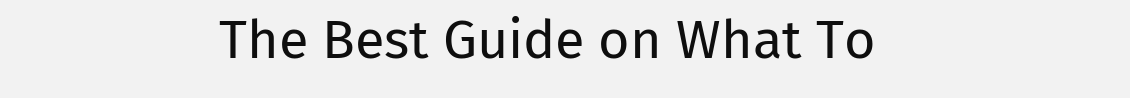The Best Guide on What To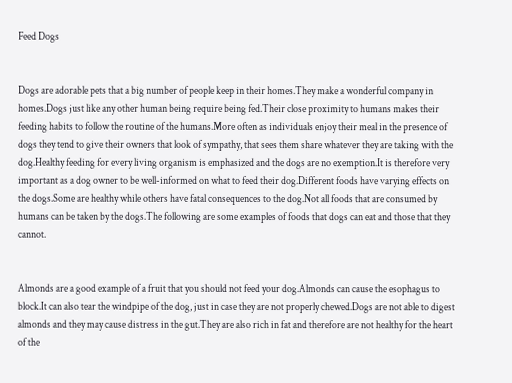Feed Dogs


Dogs are adorable pets that a big number of people keep in their homes.They make a wonderful company in homes.Dogs just like any other human being require being fed.Their close proximity to humans makes their feeding habits to follow the routine of the humans.More often as individuals enjoy their meal in the presence of dogs they tend to give their owners that look of sympathy, that sees them share whatever they are taking with the dog.Healthy feeding for every living organism is emphasized and the dogs are no exemption.It is therefore very important as a dog owner to be well-informed on what to feed their dog.Different foods have varying effects on the dogs.Some are healthy while others have fatal consequences to the dog.Not all foods that are consumed by humans can be taken by the dogs.The following are some examples of foods that dogs can eat and those that they cannot.


Almonds are a good example of a fruit that you should not feed your dog.Almonds can cause the esophagus to block.It can also tear the windpipe of the dog, just in case they are not properly chewed.Dogs are not able to digest almonds and they may cause distress in the gut.They are also rich in fat and therefore are not healthy for the heart of the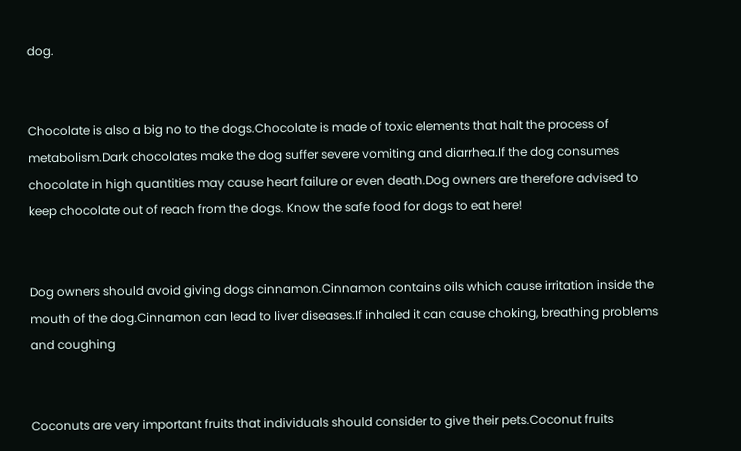dog.


Chocolate is also a big no to the dogs.Chocolate is made of toxic elements that halt the process of metabolism.Dark chocolates make the dog suffer severe vomiting and diarrhea.If the dog consumes chocolate in high quantities may cause heart failure or even death.Dog owners are therefore advised to keep chocolate out of reach from the dogs. Know the safe food for dogs to eat here!


Dog owners should avoid giving dogs cinnamon.Cinnamon contains oils which cause irritation inside the mouth of the dog.Cinnamon can lead to liver diseases.If inhaled it can cause choking, breathing problems and coughing


Coconuts are very important fruits that individuals should consider to give their pets.Coconut fruits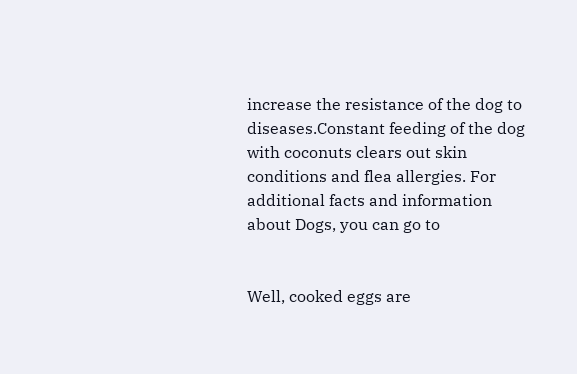increase the resistance of the dog to diseases.Constant feeding of the dog with coconuts clears out skin conditions and flea allergies. For additional facts and information about Dogs, you can go to


Well, cooked eggs are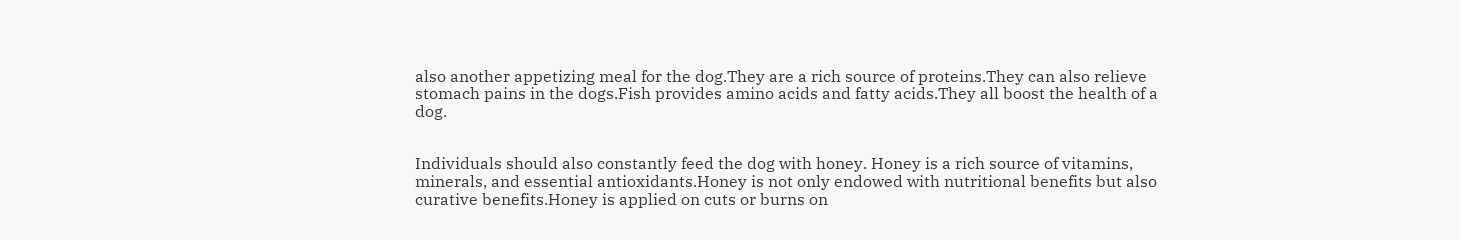also another appetizing meal for the dog.They are a rich source of proteins.They can also relieve stomach pains in the dogs.Fish provides amino acids and fatty acids.They all boost the health of a dog.


Individuals should also constantly feed the dog with honey. Honey is a rich source of vitamins, minerals, and essential antioxidants.Honey is not only endowed with nutritional benefits but also curative benefits.Honey is applied on cuts or burns on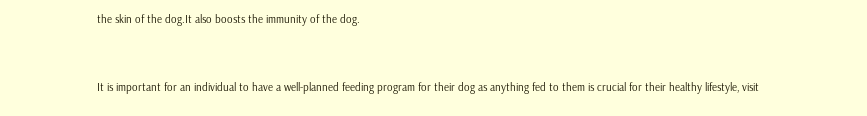the skin of the dog.It also boosts the immunity of the dog.


It is important for an individual to have a well-planned feeding program for their dog as anything fed to them is crucial for their healthy lifestyle, visit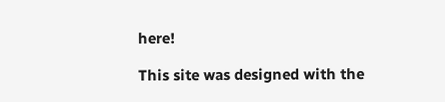here!

This site was designed with the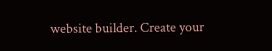website builder. Create your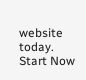website today.
Start Now